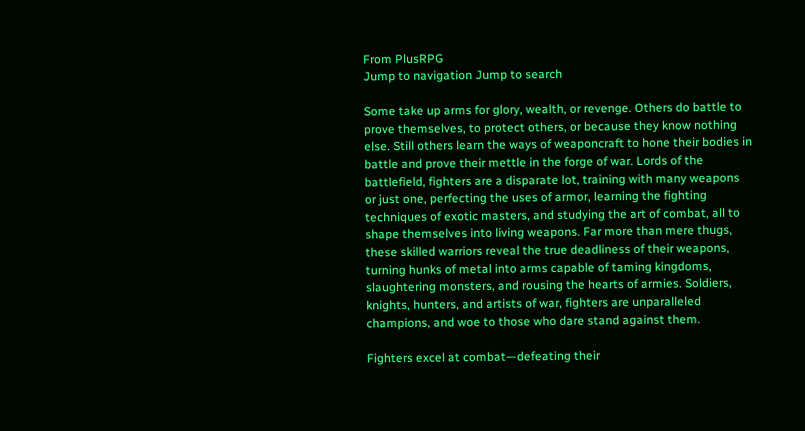From PlusRPG
Jump to navigation Jump to search

Some take up arms for glory, wealth, or revenge. Others do battle to prove themselves, to protect others, or because they know nothing else. Still others learn the ways of weaponcraft to hone their bodies in battle and prove their mettle in the forge of war. Lords of the battlefield, fighters are a disparate lot, training with many weapons or just one, perfecting the uses of armor, learning the fighting techniques of exotic masters, and studying the art of combat, all to shape themselves into living weapons. Far more than mere thugs, these skilled warriors reveal the true deadliness of their weapons, turning hunks of metal into arms capable of taming kingdoms, slaughtering monsters, and rousing the hearts of armies. Soldiers, knights, hunters, and artists of war, fighters are unparalleled champions, and woe to those who dare stand against them.

Fighters excel at combat—defeating their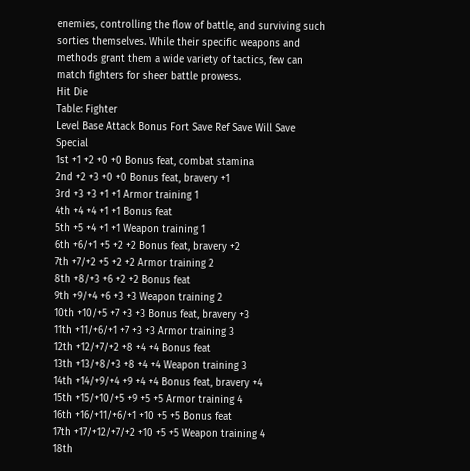enemies, controlling the flow of battle, and surviving such sorties themselves. While their specific weapons and methods grant them a wide variety of tactics, few can match fighters for sheer battle prowess.
Hit Die
Table: Fighter
Level Base Attack Bonus Fort Save Ref Save Will Save Special
1st +1 +2 +0 +0 Bonus feat, combat stamina
2nd +2 +3 +0 +0 Bonus feat, bravery +1
3rd +3 +3 +1 +1 Armor training 1
4th +4 +4 +1 +1 Bonus feat
5th +5 +4 +1 +1 Weapon training 1
6th +6/+1 +5 +2 +2 Bonus feat, bravery +2
7th +7/+2 +5 +2 +2 Armor training 2
8th +8/+3 +6 +2 +2 Bonus feat
9th +9/+4 +6 +3 +3 Weapon training 2
10th +10/+5 +7 +3 +3 Bonus feat, bravery +3
11th +11/+6/+1 +7 +3 +3 Armor training 3
12th +12/+7/+2 +8 +4 +4 Bonus feat
13th +13/+8/+3 +8 +4 +4 Weapon training 3
14th +14/+9/+4 +9 +4 +4 Bonus feat, bravery +4
15th +15/+10/+5 +9 +5 +5 Armor training 4
16th +16/+11/+6/+1 +10 +5 +5 Bonus feat
17th +17/+12/+7/+2 +10 +5 +5 Weapon training 4
18th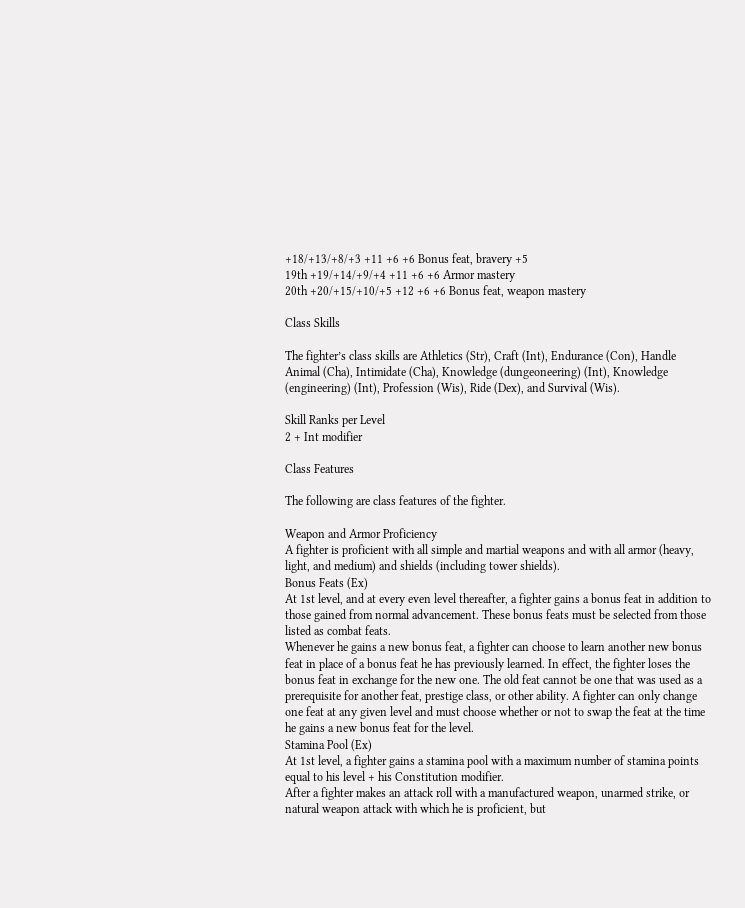+18/+13/+8/+3 +11 +6 +6 Bonus feat, bravery +5
19th +19/+14/+9/+4 +11 +6 +6 Armor mastery
20th +20/+15/+10/+5 +12 +6 +6 Bonus feat, weapon mastery

Class Skills

The fighter’s class skills are Athletics (Str), Craft (Int), Endurance (Con), Handle Animal (Cha), Intimidate (Cha), Knowledge (dungeoneering) (Int), Knowledge (engineering) (Int), Profession (Wis), Ride (Dex), and Survival (Wis).

Skill Ranks per Level
2 + Int modifier

Class Features

The following are class features of the fighter.

Weapon and Armor Proficiency
A fighter is proficient with all simple and martial weapons and with all armor (heavy, light, and medium) and shields (including tower shields).
Bonus Feats (Ex)
At 1st level, and at every even level thereafter, a fighter gains a bonus feat in addition to those gained from normal advancement. These bonus feats must be selected from those listed as combat feats.
Whenever he gains a new bonus feat, a fighter can choose to learn another new bonus feat in place of a bonus feat he has previously learned. In effect, the fighter loses the bonus feat in exchange for the new one. The old feat cannot be one that was used as a prerequisite for another feat, prestige class, or other ability. A fighter can only change one feat at any given level and must choose whether or not to swap the feat at the time he gains a new bonus feat for the level.
Stamina Pool (Ex)
At 1st level, a fighter gains a stamina pool with a maximum number of stamina points equal to his level + his Constitution modifier.
After a fighter makes an attack roll with a manufactured weapon, unarmed strike, or natural weapon attack with which he is proficient, but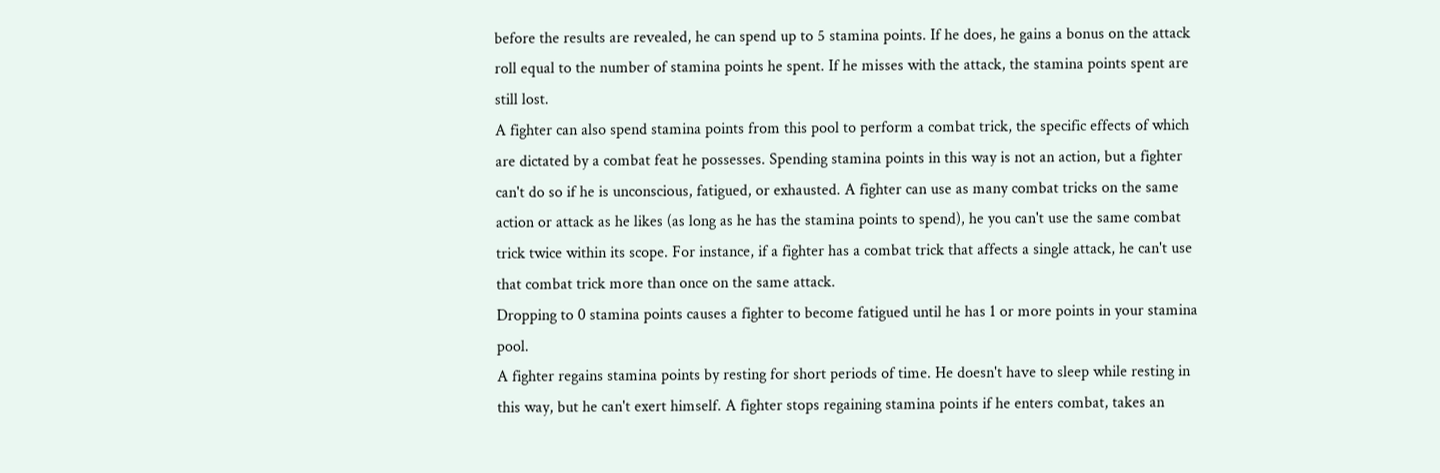before the results are revealed, he can spend up to 5 stamina points. If he does, he gains a bonus on the attack roll equal to the number of stamina points he spent. If he misses with the attack, the stamina points spent are still lost.
A fighter can also spend stamina points from this pool to perform a combat trick, the specific effects of which are dictated by a combat feat he possesses. Spending stamina points in this way is not an action, but a fighter can't do so if he is unconscious, fatigued, or exhausted. A fighter can use as many combat tricks on the same action or attack as he likes (as long as he has the stamina points to spend), he you can't use the same combat trick twice within its scope. For instance, if a fighter has a combat trick that affects a single attack, he can't use that combat trick more than once on the same attack.
Dropping to 0 stamina points causes a fighter to become fatigued until he has 1 or more points in your stamina pool.
A fighter regains stamina points by resting for short periods of time. He doesn't have to sleep while resting in this way, but he can't exert himself. A fighter stops regaining stamina points if he enters combat, takes an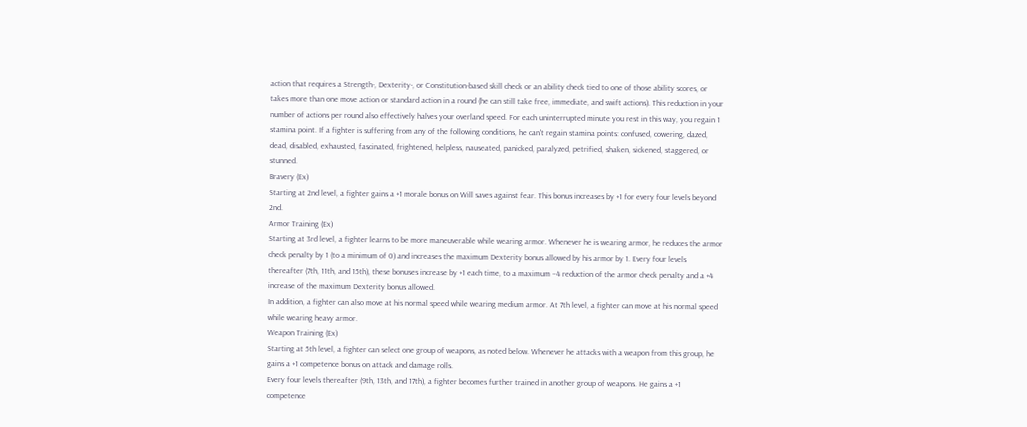action that requires a Strength-, Dexterity-, or Constitution-based skill check or an ability check tied to one of those ability scores, or takes more than one move action or standard action in a round (he can still take free, immediate, and swift actions). This reduction in your number of actions per round also effectively halves your overland speed. For each uninterrupted minute you rest in this way, you regain 1 stamina point. If a fighter is suffering from any of the following conditions, he can't regain stamina points: confused, cowering, dazed, dead, disabled, exhausted, fascinated, frightened, helpless, nauseated, panicked, paralyzed, petrified, shaken, sickened, staggered, or stunned.
Bravery (Ex)
Starting at 2nd level, a fighter gains a +1 morale bonus on Will saves against fear. This bonus increases by +1 for every four levels beyond 2nd.
Armor Training (Ex)
Starting at 3rd level, a fighter learns to be more maneuverable while wearing armor. Whenever he is wearing armor, he reduces the armor check penalty by 1 (to a minimum of 0) and increases the maximum Dexterity bonus allowed by his armor by 1. Every four levels thereafter (7th, 11th, and 15th), these bonuses increase by +1 each time, to a maximum –4 reduction of the armor check penalty and a +4 increase of the maximum Dexterity bonus allowed.
In addition, a fighter can also move at his normal speed while wearing medium armor. At 7th level, a fighter can move at his normal speed while wearing heavy armor.
Weapon Training (Ex)
Starting at 5th level, a fighter can select one group of weapons, as noted below. Whenever he attacks with a weapon from this group, he gains a +1 competence bonus on attack and damage rolls.
Every four levels thereafter (9th, 13th, and 17th), a fighter becomes further trained in another group of weapons. He gains a +1 competence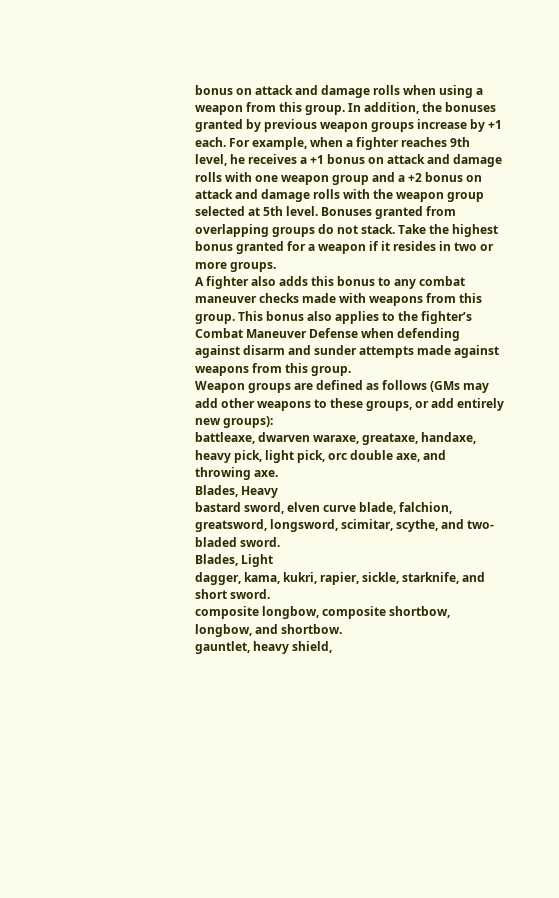bonus on attack and damage rolls when using a weapon from this group. In addition, the bonuses granted by previous weapon groups increase by +1 each. For example, when a fighter reaches 9th level, he receives a +1 bonus on attack and damage rolls with one weapon group and a +2 bonus on attack and damage rolls with the weapon group selected at 5th level. Bonuses granted from overlapping groups do not stack. Take the highest bonus granted for a weapon if it resides in two or more groups.
A fighter also adds this bonus to any combat maneuver checks made with weapons from this group. This bonus also applies to the fighter’s Combat Maneuver Defense when defending against disarm and sunder attempts made against weapons from this group.
Weapon groups are defined as follows (GMs may add other weapons to these groups, or add entirely new groups):
battleaxe, dwarven waraxe, greataxe, handaxe, heavy pick, light pick, orc double axe, and throwing axe.
Blades, Heavy
bastard sword, elven curve blade, falchion, greatsword, longsword, scimitar, scythe, and two-bladed sword.
Blades, Light
dagger, kama, kukri, rapier, sickle, starknife, and short sword.
composite longbow, composite shortbow, longbow, and shortbow.
gauntlet, heavy shield,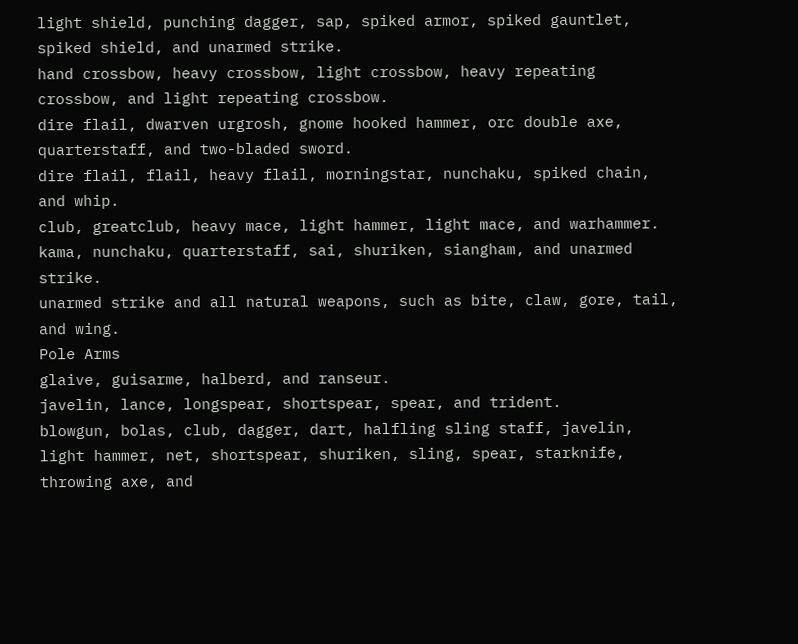light shield, punching dagger, sap, spiked armor, spiked gauntlet, spiked shield, and unarmed strike.
hand crossbow, heavy crossbow, light crossbow, heavy repeating crossbow, and light repeating crossbow.
dire flail, dwarven urgrosh, gnome hooked hammer, orc double axe, quarterstaff, and two-bladed sword.
dire flail, flail, heavy flail, morningstar, nunchaku, spiked chain, and whip.
club, greatclub, heavy mace, light hammer, light mace, and warhammer.
kama, nunchaku, quarterstaff, sai, shuriken, siangham, and unarmed strike.
unarmed strike and all natural weapons, such as bite, claw, gore, tail, and wing.
Pole Arms
glaive, guisarme, halberd, and ranseur.
javelin, lance, longspear, shortspear, spear, and trident.
blowgun, bolas, club, dagger, dart, halfling sling staff, javelin, light hammer, net, shortspear, shuriken, sling, spear, starknife, throwing axe, and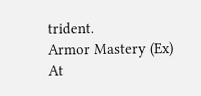trident.
Armor Mastery (Ex)
At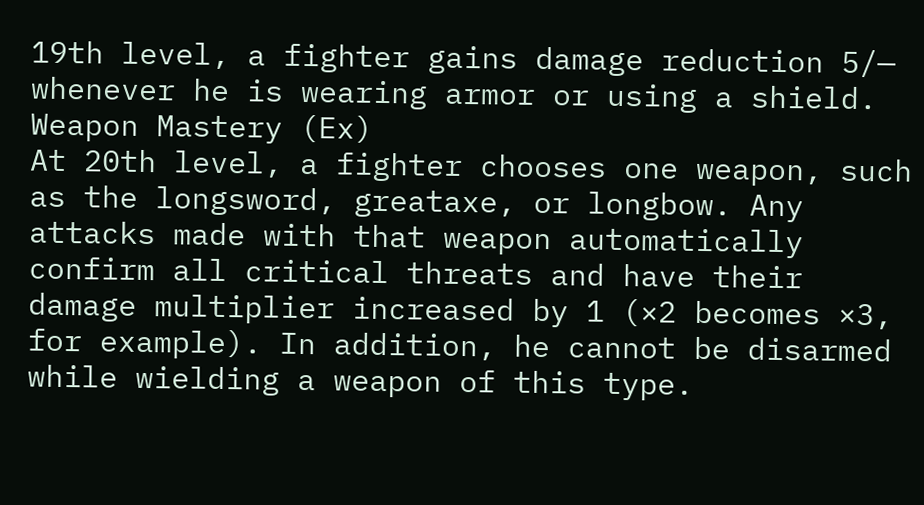19th level, a fighter gains damage reduction 5/— whenever he is wearing armor or using a shield.
Weapon Mastery (Ex)
At 20th level, a fighter chooses one weapon, such as the longsword, greataxe, or longbow. Any attacks made with that weapon automatically confirm all critical threats and have their damage multiplier increased by 1 (×2 becomes ×3, for example). In addition, he cannot be disarmed while wielding a weapon of this type.